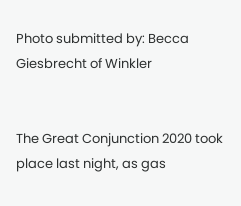Photo submitted by: Becca Giesbrecht of Winkler


The Great Conjunction 2020 took place last night, as gas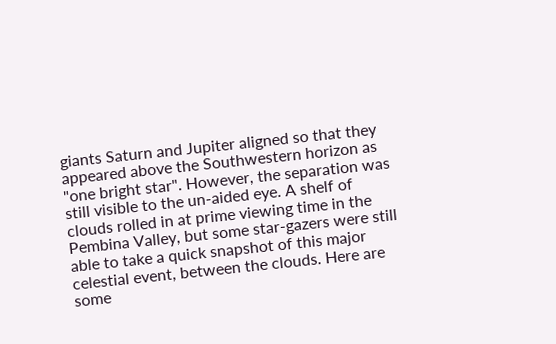giants Saturn and Jupiter aligned so that they appeared above the Southwestern horizon as "one bright star". However, the separation was still visible to the un-aided eye. A shelf of clouds rolled in at prime viewing time in the Pembina Valley, but some star-gazers were still able to take a quick snapshot of this major celestial event, between the clouds. Here are some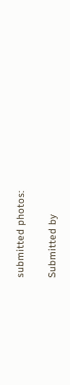submitted photos:

Submitted by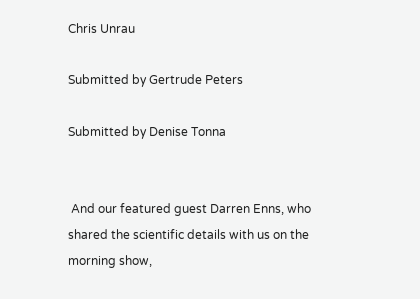Chris Unrau

Submitted by Gertrude Peters

Submitted by Denise Tonna


 And our featured guest Darren Enns, who shared the scientific details with us on the morning show,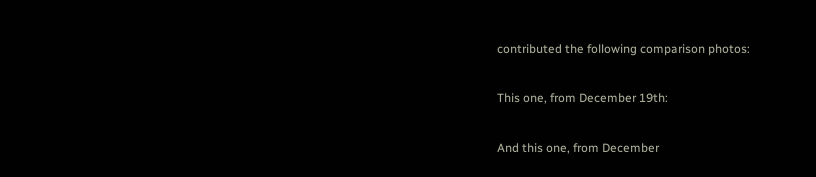contributed the following comparison photos:

This one, from December 19th:

And this one, from December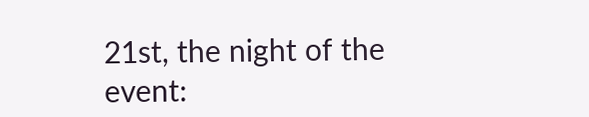21st, the night of the event: